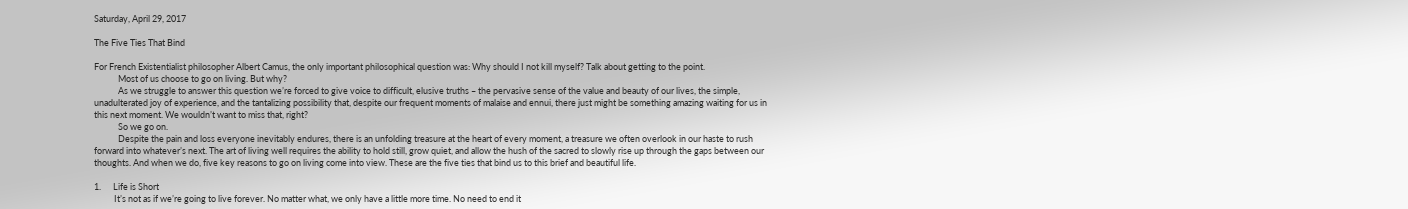Saturday, April 29, 2017

The Five Ties That Bind

For French Existentialist philosopher Albert Camus, the only important philosophical question was: Why should I not kill myself? Talk about getting to the point.
            Most of us choose to go on living. But why?
            As we struggle to answer this question we’re forced to give voice to difficult, elusive truths – the pervasive sense of the value and beauty of our lives, the simple, unadulterated joy of experience, and the tantalizing possibility that, despite our frequent moments of malaise and ennui, there just might be something amazing waiting for us in this next moment. We wouldn’t want to miss that, right?
            So we go on.
            Despite the pain and loss everyone inevitably endures, there is an unfolding treasure at the heart of every moment, a treasure we often overlook in our haste to rush forward into whatever’s next. The art of living well requires the ability to hold still, grow quiet, and allow the hush of the sacred to slowly rise up through the gaps between our thoughts. And when we do, five key reasons to go on living come into view. These are the five ties that bind us to this brief and beautiful life.

1.      Life is Short
          It’s not as if we’re going to live forever. No matter what, we only have a little more time. No need to end it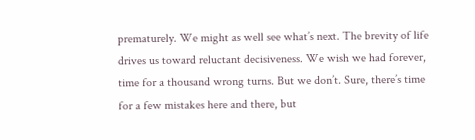prematurely. We might as well see what’s next. The brevity of life drives us toward reluctant decisiveness. We wish we had forever, time for a thousand wrong turns. But we don’t. Sure, there’s time for a few mistakes here and there, but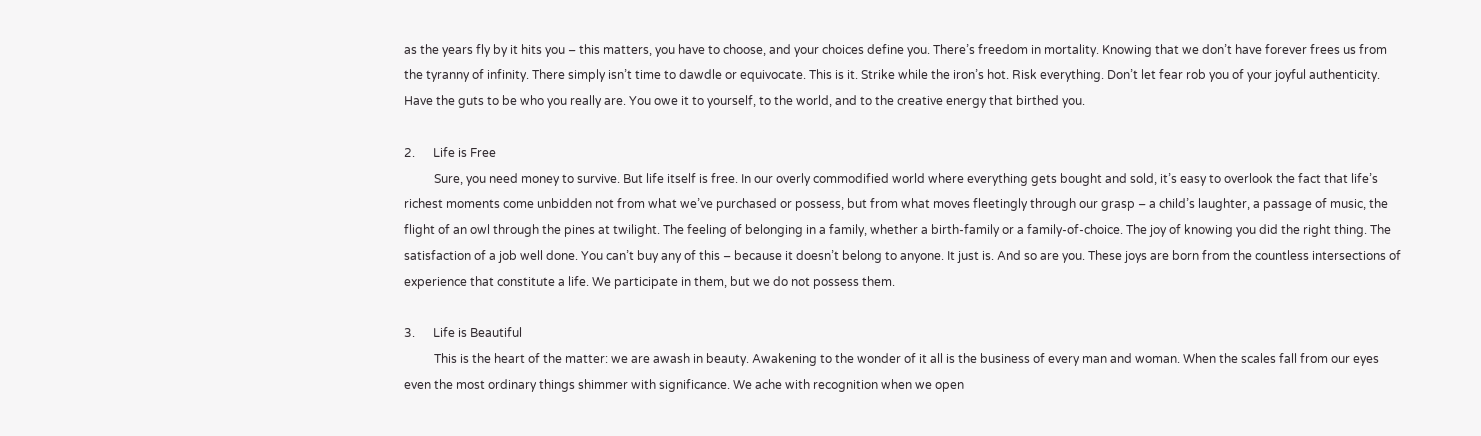as the years fly by it hits you – this matters, you have to choose, and your choices define you. There’s freedom in mortality. Knowing that we don’t have forever frees us from the tyranny of infinity. There simply isn’t time to dawdle or equivocate. This is it. Strike while the iron’s hot. Risk everything. Don’t let fear rob you of your joyful authenticity. Have the guts to be who you really are. You owe it to yourself, to the world, and to the creative energy that birthed you.

2.      Life is Free
          Sure, you need money to survive. But life itself is free. In our overly commodified world where everything gets bought and sold, it’s easy to overlook the fact that life’s richest moments come unbidden not from what we’ve purchased or possess, but from what moves fleetingly through our grasp – a child’s laughter, a passage of music, the flight of an owl through the pines at twilight. The feeling of belonging in a family, whether a birth-family or a family-of-choice. The joy of knowing you did the right thing. The satisfaction of a job well done. You can’t buy any of this – because it doesn’t belong to anyone. It just is. And so are you. These joys are born from the countless intersections of experience that constitute a life. We participate in them, but we do not possess them.

3.      Life is Beautiful
          This is the heart of the matter: we are awash in beauty. Awakening to the wonder of it all is the business of every man and woman. When the scales fall from our eyes even the most ordinary things shimmer with significance. We ache with recognition when we open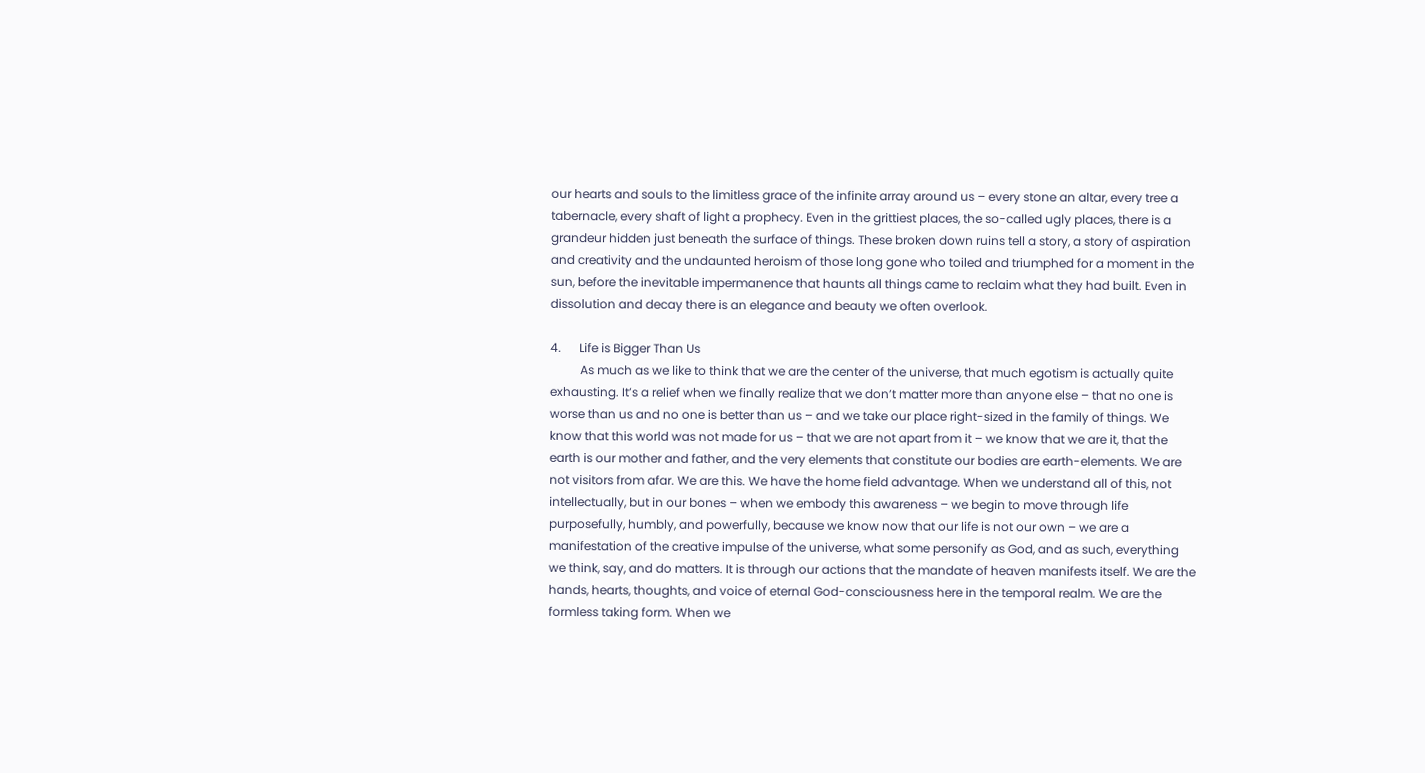our hearts and souls to the limitless grace of the infinite array around us – every stone an altar, every tree a tabernacle, every shaft of light a prophecy. Even in the grittiest places, the so-called ugly places, there is a grandeur hidden just beneath the surface of things. These broken down ruins tell a story, a story of aspiration and creativity and the undaunted heroism of those long gone who toiled and triumphed for a moment in the sun, before the inevitable impermanence that haunts all things came to reclaim what they had built. Even in dissolution and decay there is an elegance and beauty we often overlook.

4.      Life is Bigger Than Us
          As much as we like to think that we are the center of the universe, that much egotism is actually quite exhausting. It’s a relief when we finally realize that we don’t matter more than anyone else – that no one is worse than us and no one is better than us – and we take our place right-sized in the family of things. We know that this world was not made for us – that we are not apart from it – we know that we are it, that the earth is our mother and father, and the very elements that constitute our bodies are earth-elements. We are not visitors from afar. We are this. We have the home field advantage. When we understand all of this, not intellectually, but in our bones – when we embody this awareness – we begin to move through life purposefully, humbly, and powerfully, because we know now that our life is not our own – we are a manifestation of the creative impulse of the universe, what some personify as God, and as such, everything we think, say, and do matters. It is through our actions that the mandate of heaven manifests itself. We are the hands, hearts, thoughts, and voice of eternal God-consciousness here in the temporal realm. We are the formless taking form. When we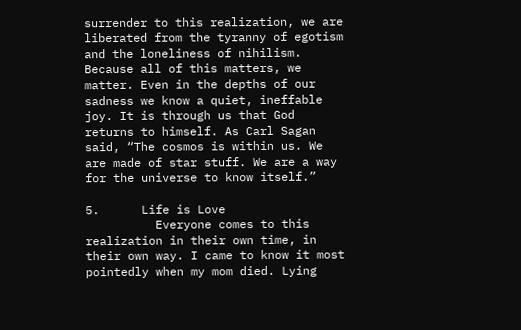surrender to this realization, we are liberated from the tyranny of egotism and the loneliness of nihilism. Because all of this matters, we matter. Even in the depths of our sadness we know a quiet, ineffable joy. It is through us that God returns to himself. As Carl Sagan said, “The cosmos is within us. We are made of star stuff. We are a way for the universe to know itself.”

5.      Life is Love
          Everyone comes to this realization in their own time, in their own way. I came to know it most pointedly when my mom died. Lying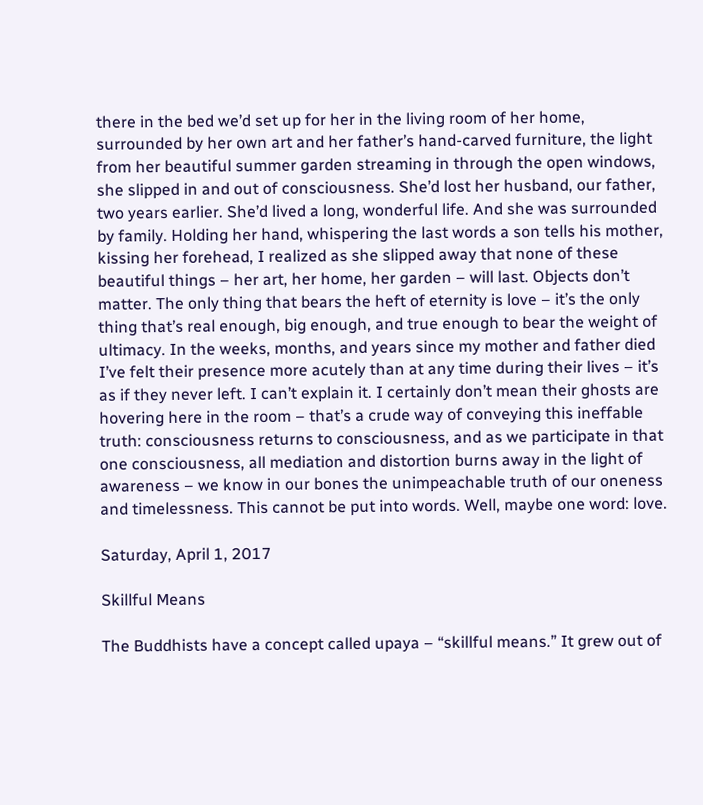there in the bed we’d set up for her in the living room of her home, surrounded by her own art and her father’s hand-carved furniture, the light from her beautiful summer garden streaming in through the open windows, she slipped in and out of consciousness. She’d lost her husband, our father, two years earlier. She’d lived a long, wonderful life. And she was surrounded by family. Holding her hand, whispering the last words a son tells his mother, kissing her forehead, I realized as she slipped away that none of these beautiful things – her art, her home, her garden – will last. Objects don’t matter. The only thing that bears the heft of eternity is love – it’s the only thing that’s real enough, big enough, and true enough to bear the weight of ultimacy. In the weeks, months, and years since my mother and father died I’ve felt their presence more acutely than at any time during their lives – it’s as if they never left. I can’t explain it. I certainly don’t mean their ghosts are hovering here in the room – that’s a crude way of conveying this ineffable truth: consciousness returns to consciousness, and as we participate in that one consciousness, all mediation and distortion burns away in the light of awareness – we know in our bones the unimpeachable truth of our oneness and timelessness. This cannot be put into words. Well, maybe one word: love.

Saturday, April 1, 2017

Skillful Means

The Buddhists have a concept called upaya – “skillful means.” It grew out of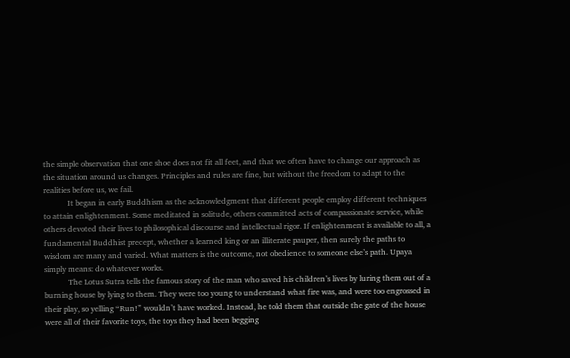the simple observation that one shoe does not fit all feet, and that we often have to change our approach as the situation around us changes. Principles and rules are fine, but without the freedom to adapt to the realities before us, we fail.
            It began in early Buddhism as the acknowledgment that different people employ different techniques to attain enlightenment. Some meditated in solitude, others committed acts of compassionate service, while others devoted their lives to philosophical discourse and intellectual rigor. If enlightenment is available to all, a fundamental Buddhist precept, whether a learned king or an illiterate pauper, then surely the paths to wisdom are many and varied. What matters is the outcome, not obedience to someone else’s path. Upaya simply means: do whatever works.
            The Lotus Sutra tells the famous story of the man who saved his children’s lives by luring them out of a burning house by lying to them. They were too young to understand what fire was, and were too engrossed in their play, so yelling “Run!” wouldn’t have worked. Instead, he told them that outside the gate of the house were all of their favorite toys, the toys they had been begging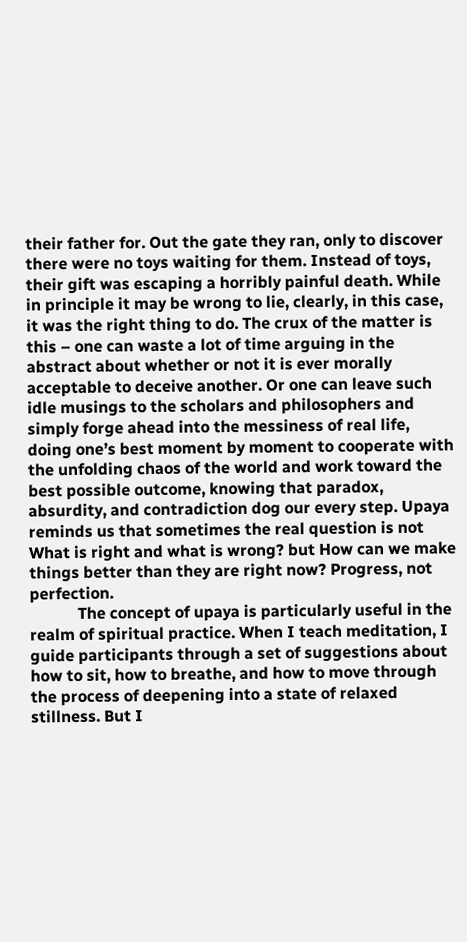their father for. Out the gate they ran, only to discover there were no toys waiting for them. Instead of toys, their gift was escaping a horribly painful death. While in principle it may be wrong to lie, clearly, in this case, it was the right thing to do. The crux of the matter is this – one can waste a lot of time arguing in the abstract about whether or not it is ever morally acceptable to deceive another. Or one can leave such idle musings to the scholars and philosophers and simply forge ahead into the messiness of real life, doing one’s best moment by moment to cooperate with the unfolding chaos of the world and work toward the best possible outcome, knowing that paradox, absurdity, and contradiction dog our every step. Upaya reminds us that sometimes the real question is not What is right and what is wrong? but How can we make things better than they are right now? Progress, not perfection.
            The concept of upaya is particularly useful in the realm of spiritual practice. When I teach meditation, I guide participants through a set of suggestions about how to sit, how to breathe, and how to move through the process of deepening into a state of relaxed stillness. But I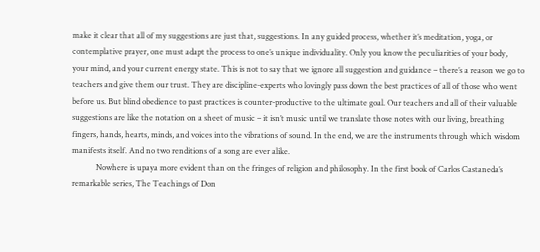make it clear that all of my suggestions are just that, suggestions. In any guided process, whether it’s meditation, yoga, or contemplative prayer, one must adapt the process to one’s unique individuality. Only you know the peculiarities of your body, your mind, and your current energy state. This is not to say that we ignore all suggestion and guidance – there’s a reason we go to teachers and give them our trust. They are discipline-experts who lovingly pass down the best practices of all of those who went before us. But blind obedience to past practices is counter-productive to the ultimate goal. Our teachers and all of their valuable suggestions are like the notation on a sheet of music – it isn’t music until we translate those notes with our living, breathing fingers, hands, hearts, minds, and voices into the vibrations of sound. In the end, we are the instruments through which wisdom manifests itself. And no two renditions of a song are ever alike.
            Nowhere is upaya more evident than on the fringes of religion and philosophy. In the first book of Carlos Castaneda’s remarkable series, The Teachings of Don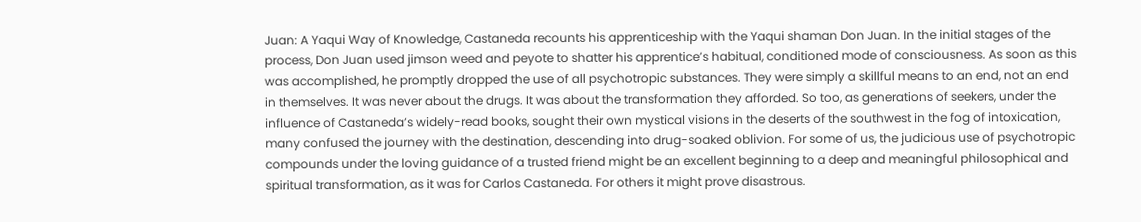Juan: A Yaqui Way of Knowledge, Castaneda recounts his apprenticeship with the Yaqui shaman Don Juan. In the initial stages of the process, Don Juan used jimson weed and peyote to shatter his apprentice’s habitual, conditioned mode of consciousness. As soon as this was accomplished, he promptly dropped the use of all psychotropic substances. They were simply a skillful means to an end, not an end in themselves. It was never about the drugs. It was about the transformation they afforded. So too, as generations of seekers, under the influence of Castaneda’s widely-read books, sought their own mystical visions in the deserts of the southwest in the fog of intoxication, many confused the journey with the destination, descending into drug-soaked oblivion. For some of us, the judicious use of psychotropic compounds under the loving guidance of a trusted friend might be an excellent beginning to a deep and meaningful philosophical and spiritual transformation, as it was for Carlos Castaneda. For others it might prove disastrous.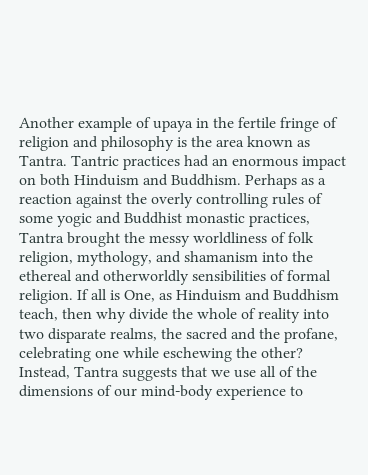Another example of upaya in the fertile fringe of religion and philosophy is the area known as Tantra. Tantric practices had an enormous impact on both Hinduism and Buddhism. Perhaps as a reaction against the overly controlling rules of some yogic and Buddhist monastic practices, Tantra brought the messy worldliness of folk religion, mythology, and shamanism into the ethereal and otherworldly sensibilities of formal religion. If all is One, as Hinduism and Buddhism teach, then why divide the whole of reality into two disparate realms, the sacred and the profane, celebrating one while eschewing the other? Instead, Tantra suggests that we use all of the dimensions of our mind-body experience to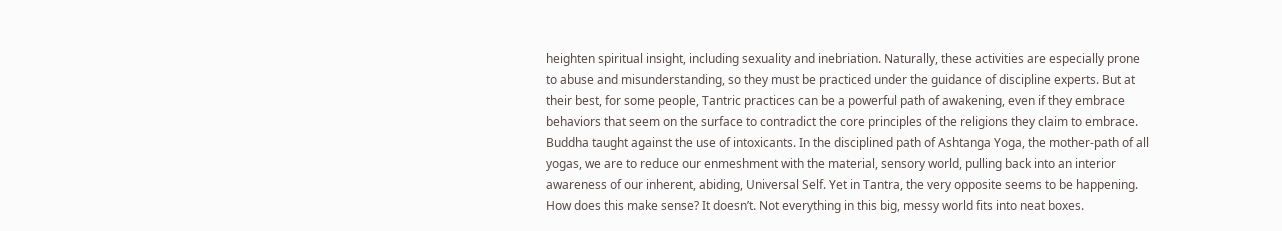heighten spiritual insight, including sexuality and inebriation. Naturally, these activities are especially prone to abuse and misunderstanding, so they must be practiced under the guidance of discipline experts. But at their best, for some people, Tantric practices can be a powerful path of awakening, even if they embrace behaviors that seem on the surface to contradict the core principles of the religions they claim to embrace. Buddha taught against the use of intoxicants. In the disciplined path of Ashtanga Yoga, the mother-path of all yogas, we are to reduce our enmeshment with the material, sensory world, pulling back into an interior awareness of our inherent, abiding, Universal Self. Yet in Tantra, the very opposite seems to be happening. How does this make sense? It doesn’t. Not everything in this big, messy world fits into neat boxes.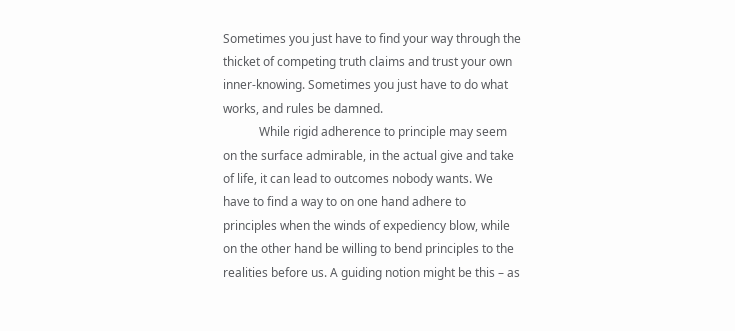Sometimes you just have to find your way through the thicket of competing truth claims and trust your own inner-knowing. Sometimes you just have to do what works, and rules be damned.
            While rigid adherence to principle may seem on the surface admirable, in the actual give and take of life, it can lead to outcomes nobody wants. We have to find a way to on one hand adhere to principles when the winds of expediency blow, while on the other hand be willing to bend principles to the realities before us. A guiding notion might be this – as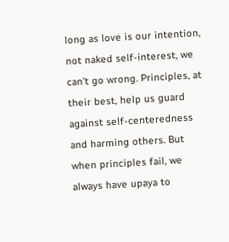long as love is our intention, not naked self-interest, we can’t go wrong. Principles, at their best, help us guard against self-centeredness and harming others. But when principles fail, we always have upaya to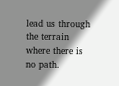lead us through the terrain where there is no path.